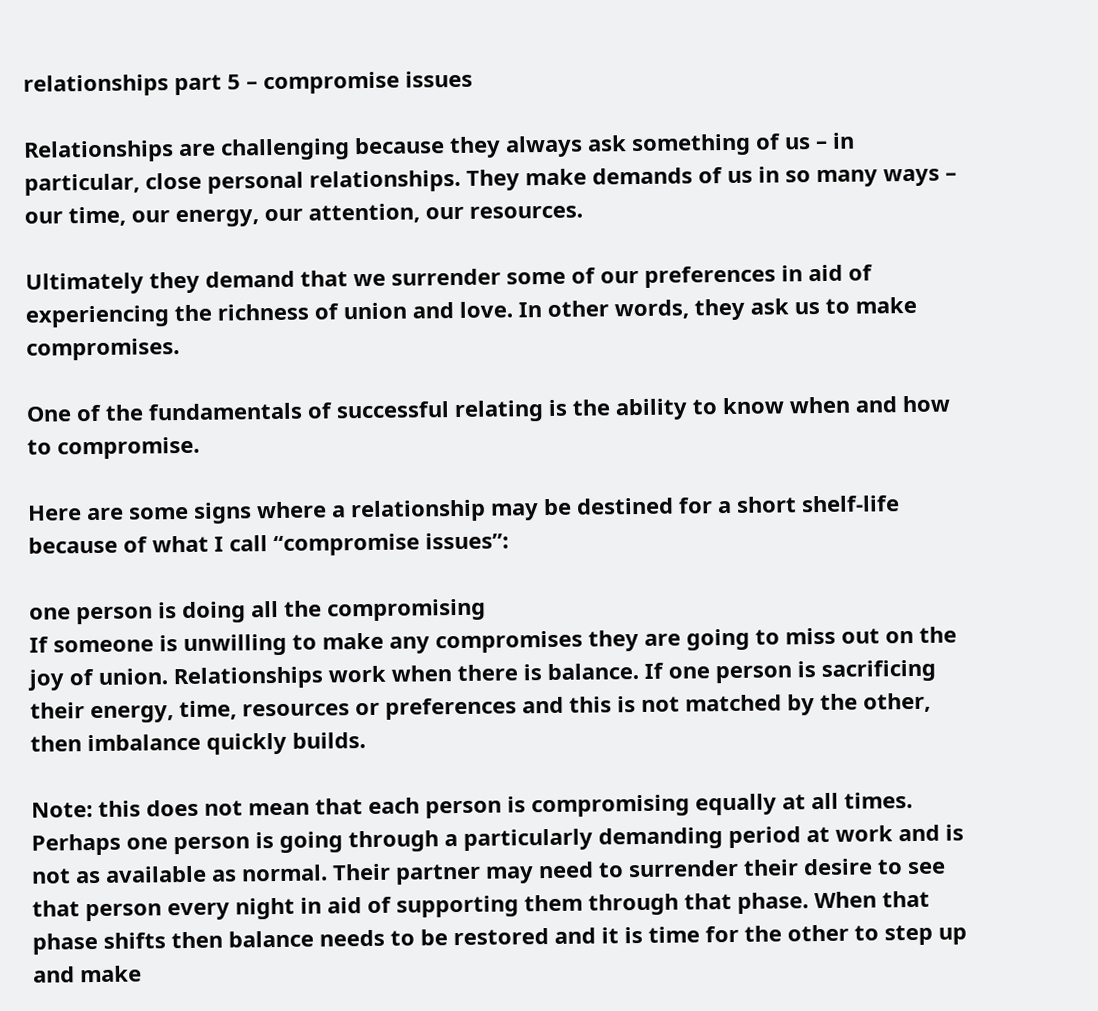relationships part 5 – compromise issues

Relationships are challenging because they always ask something of us – in particular, close personal relationships. They make demands of us in so many ways – our time, our energy, our attention, our resources.

Ultimately they demand that we surrender some of our preferences in aid of experiencing the richness of union and love. In other words, they ask us to make compromises.

One of the fundamentals of successful relating is the ability to know when and how to compromise.

Here are some signs where a relationship may be destined for a short shelf-life because of what I call “compromise issues”:

one person is doing all the compromising
If someone is unwilling to make any compromises they are going to miss out on the joy of union. Relationships work when there is balance. If one person is sacrificing their energy, time, resources or preferences and this is not matched by the other, then imbalance quickly builds.

Note: this does not mean that each person is compromising equally at all times. Perhaps one person is going through a particularly demanding period at work and is not as available as normal. Their partner may need to surrender their desire to see that person every night in aid of supporting them through that phase. When that phase shifts then balance needs to be restored and it is time for the other to step up and make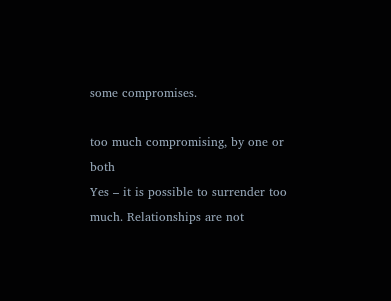some compromises.

too much compromising, by one or both
Yes – it is possible to surrender too much. Relationships are not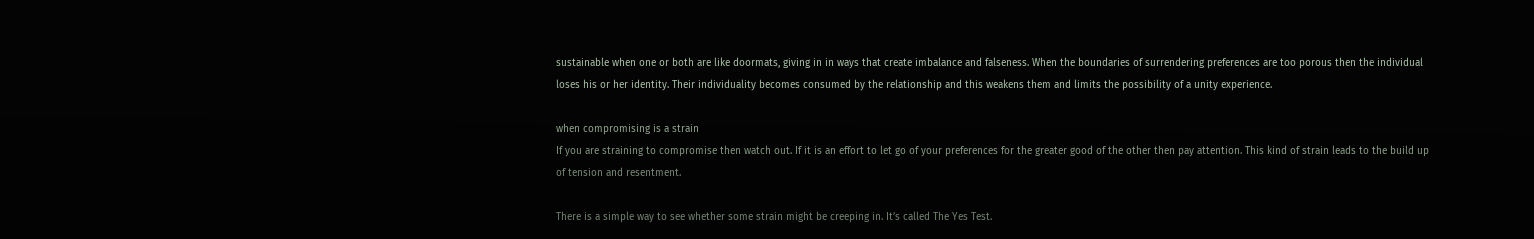sustainable when one or both are like doormats, giving in in ways that create imbalance and falseness. When the boundaries of surrendering preferences are too porous then the individual loses his or her identity. Their individuality becomes consumed by the relationship and this weakens them and limits the possibility of a unity experience.

when compromising is a strain
If you are straining to compromise then watch out. If it is an effort to let go of your preferences for the greater good of the other then pay attention. This kind of strain leads to the build up of tension and resentment.

There is a simple way to see whether some strain might be creeping in. It’s called The Yes Test.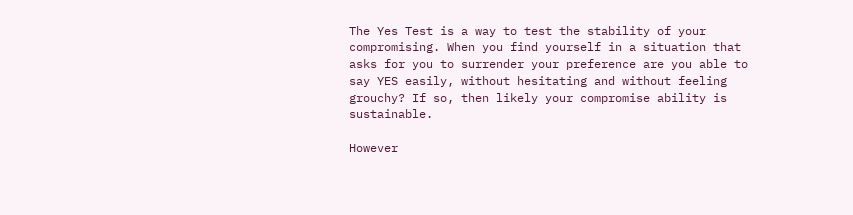The Yes Test is a way to test the stability of your compromising. When you find yourself in a situation that asks for you to surrender your preference are you able to say YES easily, without hesitating and without feeling grouchy? If so, then likely your compromise ability is sustainable.

However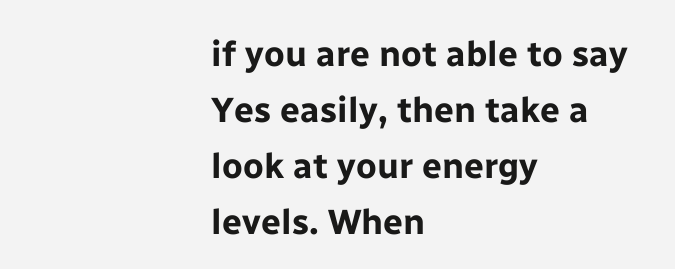if you are not able to say Yes easily, then take a look at your energy levels. When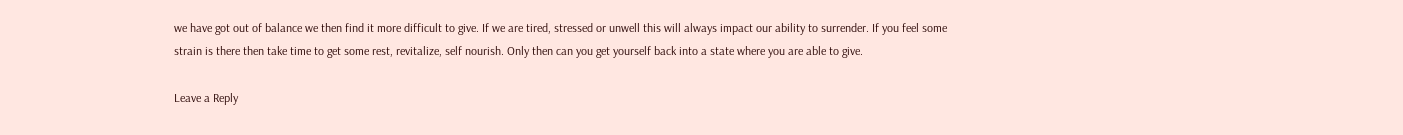we have got out of balance we then find it more difficult to give. If we are tired, stressed or unwell this will always impact our ability to surrender. If you feel some strain is there then take time to get some rest, revitalize, self nourish. Only then can you get yourself back into a state where you are able to give.

Leave a Reply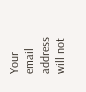Your email address will not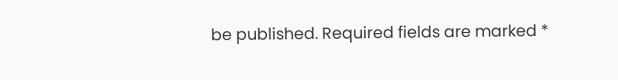be published. Required fields are marked *